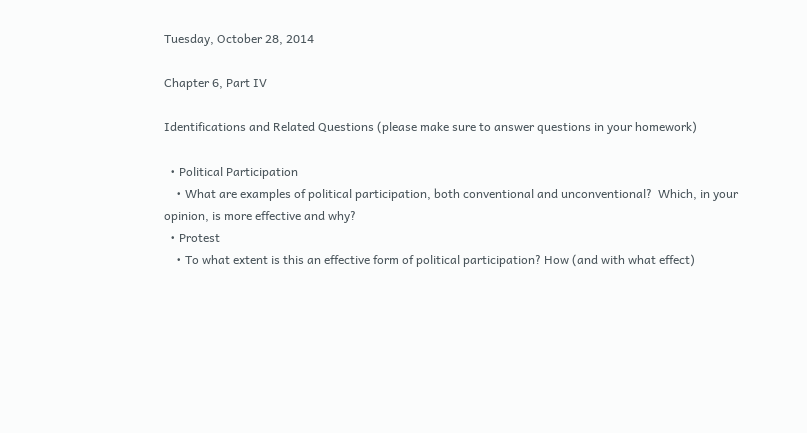Tuesday, October 28, 2014

Chapter 6, Part IV

Identifications and Related Questions (please make sure to answer questions in your homework)

  • Political Participation
    • What are examples of political participation, both conventional and unconventional?  Which, in your opinion, is more effective and why?
  • Protest
    • To what extent is this an effective form of political participation? How (and with what effect)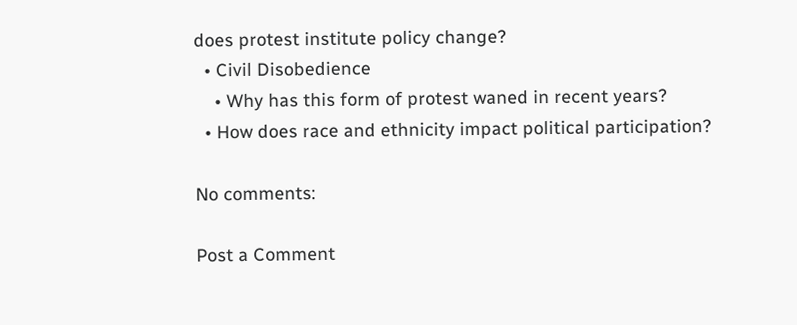does protest institute policy change?
  • Civil Disobedience
    • Why has this form of protest waned in recent years?
  • How does race and ethnicity impact political participation?

No comments:

Post a Comment